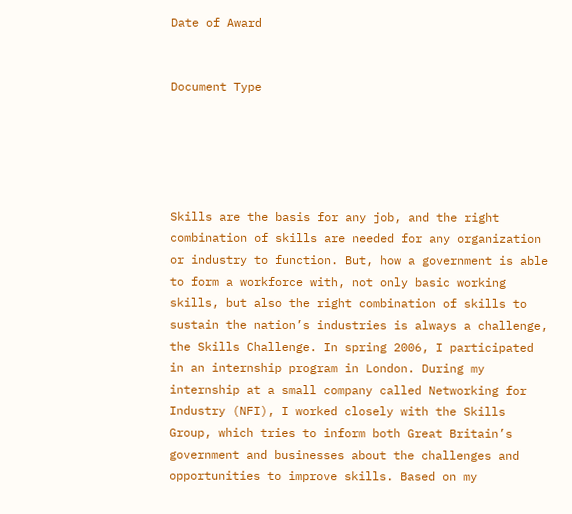Date of Award


Document Type





Skills are the basis for any job, and the right combination of skills are needed for any organization or industry to function. But, how a government is able to form a workforce with, not only basic working skills, but also the right combination of skills to sustain the nation’s industries is always a challenge, the Skills Challenge. In spring 2006, I participated in an internship program in London. During my internship at a small company called Networking for Industry (NFI), I worked closely with the Skills Group, which tries to inform both Great Britain’s government and businesses about the challenges and opportunities to improve skills. Based on my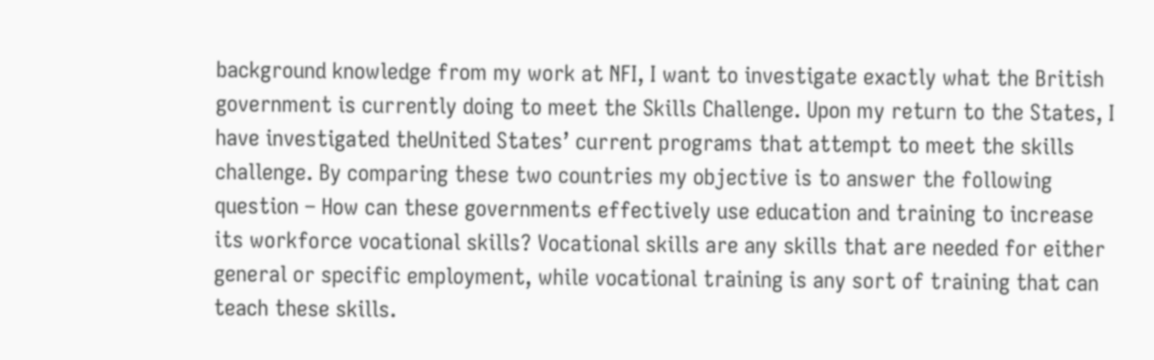background knowledge from my work at NFI, I want to investigate exactly what the British government is currently doing to meet the Skills Challenge. Upon my return to the States, I have investigated theUnited States’ current programs that attempt to meet the skills challenge. By comparing these two countries my objective is to answer the following question – How can these governments effectively use education and training to increase its workforce vocational skills? Vocational skills are any skills that are needed for either general or specific employment, while vocational training is any sort of training that can teach these skills.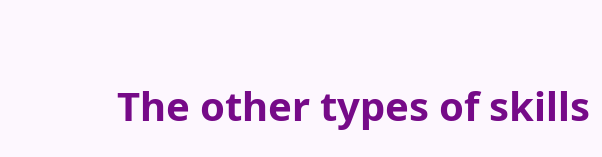The other types of skills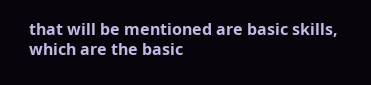that will be mentioned are basic skills, which are the basic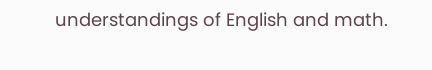understandings of English and math.